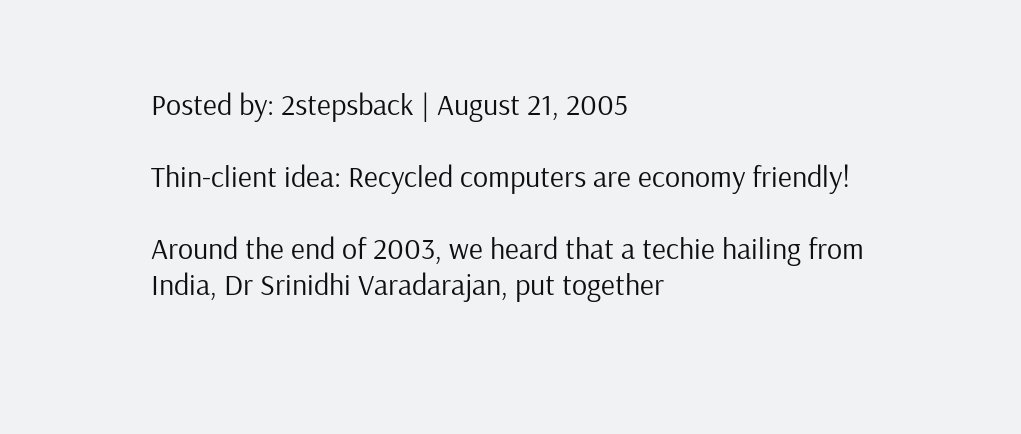Posted by: 2stepsback | August 21, 2005

Thin-client idea: Recycled computers are economy friendly!

Around the end of 2003, we heard that a techie hailing from India, Dr Srinidhi Varadarajan, put together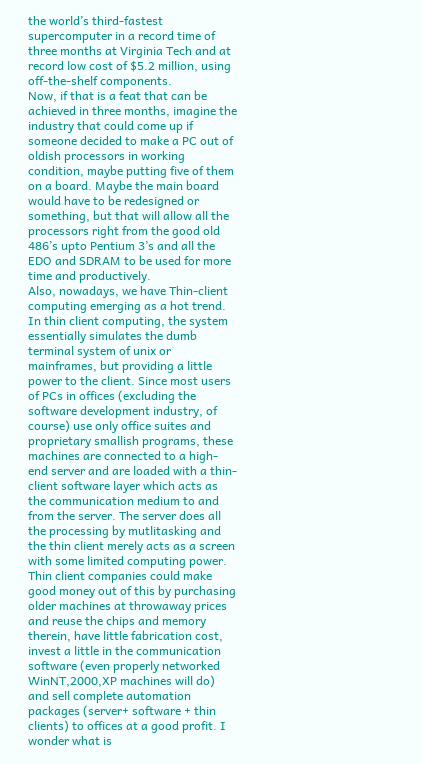the world’s third-fastest supercomputer in a record time of three months at Virginia Tech and at record low cost of $5.2 million, using off-the-shelf components.
Now, if that is a feat that can be achieved in three months, imagine the industry that could come up if someone decided to make a PC out of oldish processors in working condition, maybe putting five of them on a board. Maybe the main board would have to be redesigned or something, but that will allow all the processors right from the good old 486’s upto Pentium 3’s and all the EDO and SDRAM to be used for more time and productively.
Also, nowadays, we have Thin-client computing emerging as a hot trend. In thin client computing, the system essentially simulates the dumb terminal system of unix or mainframes, but providing a little power to the client. Since most users of PCs in offices (excluding the software development industry, of course) use only office suites and proprietary smallish programs, these machines are connected to a high-end server and are loaded with a thin-client software layer which acts as the communication medium to and from the server. The server does all the processing by mutlitasking and the thin client merely acts as a screen with some limited computing power. Thin client companies could make good money out of this by purchasing older machines at throwaway prices and reuse the chips and memory therein, have little fabrication cost, invest a little in the communication software (even properly networked WinNT,2000,XP machines will do) and sell complete automation packages (server+ software + thin clients) to offices at a good profit. I wonder what is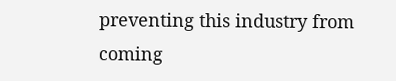preventing this industry from coming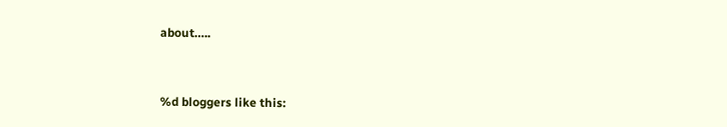about…..



%d bloggers like this: